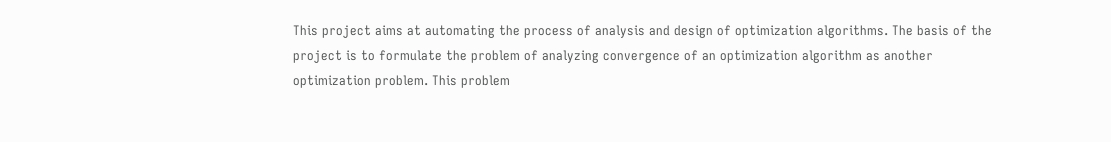This project aims at automating the process of analysis and design of optimization algorithms. The basis of the project is to formulate the problem of analyzing convergence of an optimization algorithm as another optimization problem. This problem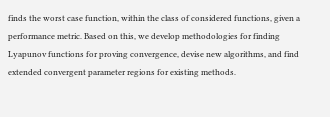finds the worst case function, within the class of considered functions, given a performance metric. Based on this, we develop methodologies for finding Lyapunov functions for proving convergence, devise new algorithms, and find extended convergent parameter regions for existing methods.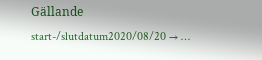Gällande start-/slutdatum2020/08/20 → …